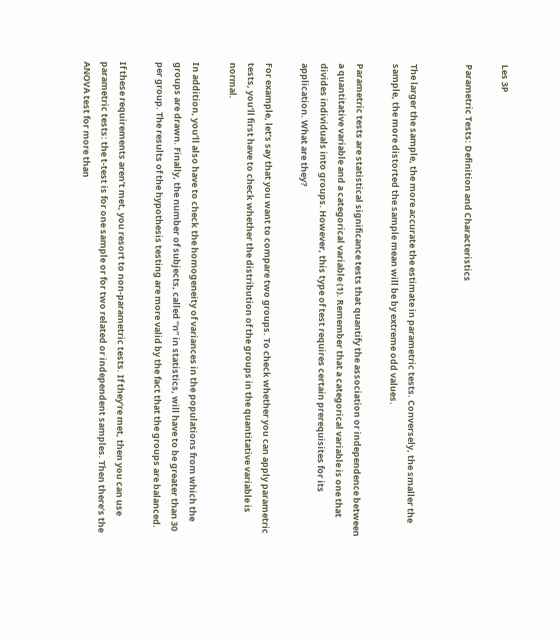Les 3P

Parametric Tests: Definition and Characteristics


The larger the sample, the more accurate the estimate in parametric tests. Conversely, the smaller the sample, the more distorted the sample mean will be by extreme odd values.

Parametric tests are statistical significance tests that quantify the association or independence between a quantitative variable and a categorical variable (1). Remember that a categorical variable is one that divides individuals into groups. However, this type of test requires certain prerequisites for its application. What are they?

For example, let’s say that you want to compare two groups. To check whether you can apply parametric tests, you’ll first have to check whether the distribution of the groups in the quantitative variable is normal.

In addition, you’ll also have to check the homogeneity of variances in the populations from which the groups are drawn. Finally, the number of subjects, called “n” in statistics, will have to be greater than 30 per group. The results of the hypothesis testing are more valid by the fact that the groups are balanced.

If these requirements aren’t met, you resort to non-parametric tests. If they’re met, then you can use parametric tests: the t-test is for one sample or for two related or independent samples. Then there’s the ANOVA test for more than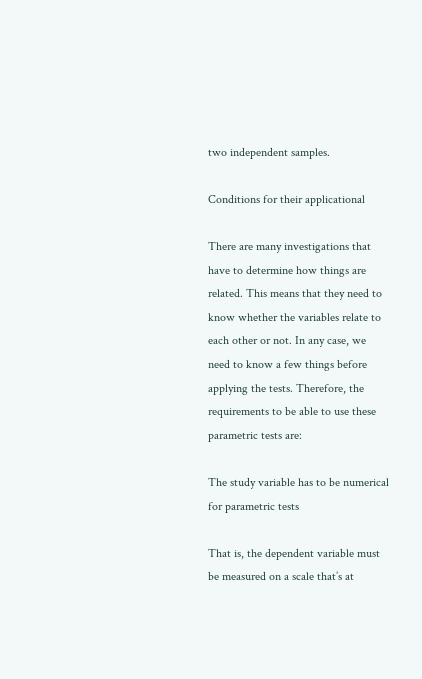two independent samples.

Conditions for their applicational

There are many investigations that have to determine how things are related. This means that they need to know whether the variables relate to each other or not. In any case, we need to know a few things before applying the tests. Therefore, the requirements to be able to use these parametric tests are:

The study variable has to be numerical for parametric tests

That is, the dependent variable must be measured on a scale that’s at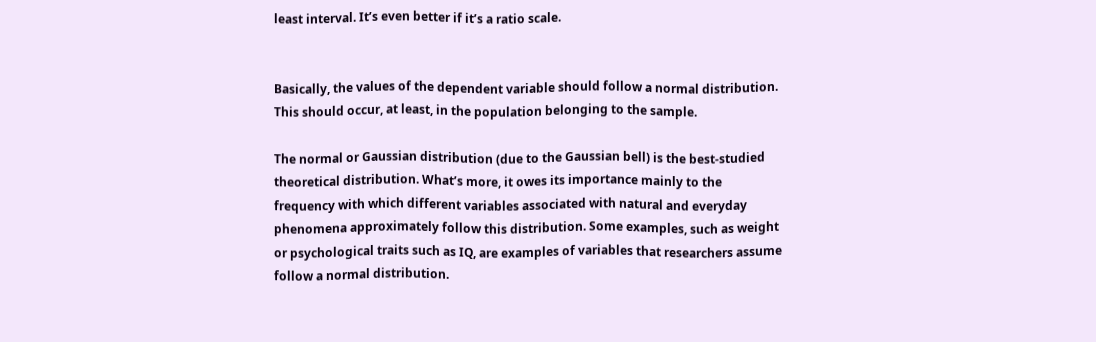least interval. It’s even better if it’s a ratio scale.


Basically, the values of the dependent variable should follow a normal distribution. This should occur, at least, in the population belonging to the sample.

The normal or Gaussian distribution (due to the Gaussian bell) is the best-studied theoretical distribution. What’s more, it owes its importance mainly to the frequency with which different variables associated with natural and everyday phenomena approximately follow this distribution. Some examples, such as weight or psychological traits such as IQ, are examples of variables that researchers assume follow a normal distribution.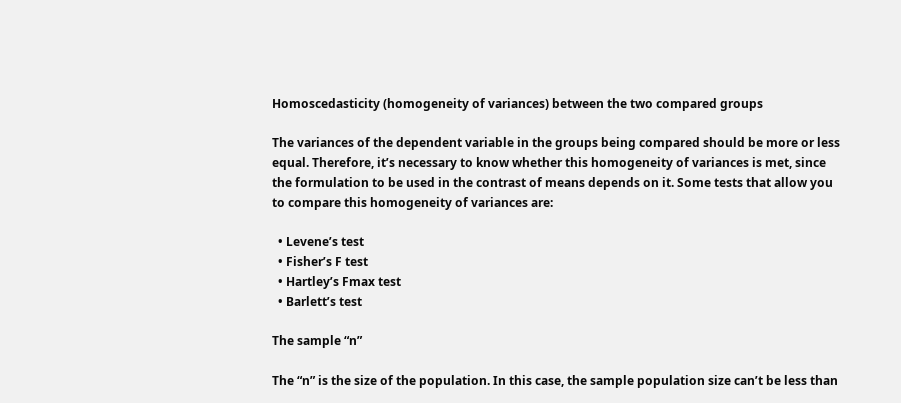Homoscedasticity (homogeneity of variances) between the two compared groups

The variances of the dependent variable in the groups being compared should be more or less equal. Therefore, it’s necessary to know whether this homogeneity of variances is met, since the formulation to be used in the contrast of means depends on it. Some tests that allow you to compare this homogeneity of variances are:

  • Levene’s test
  • Fisher’s F test
  • Hartley’s Fmax test
  • Barlett’s test

The sample “n”

The “n” is the size of the population. In this case, the sample population size can’t be less than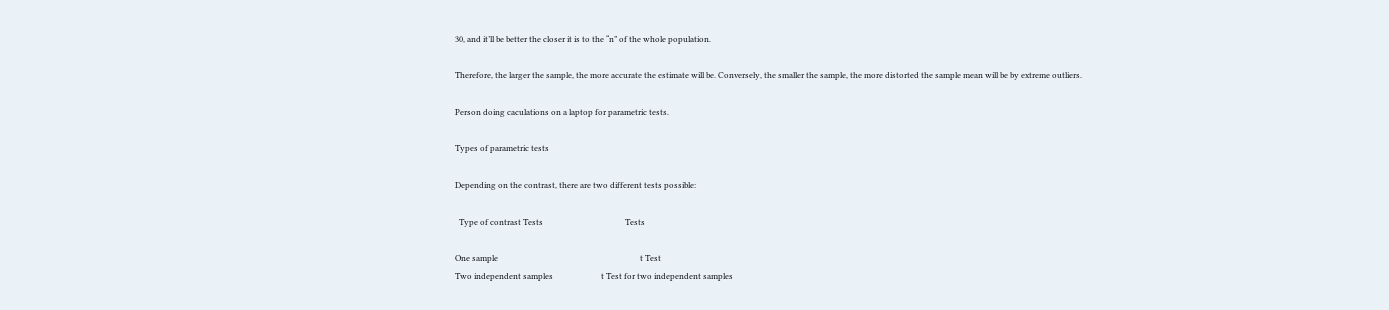30, and it’ll be better the closer it is to the “n” of the whole population.

Therefore, the larger the sample, the more accurate the estimate will be. Conversely, the smaller the sample, the more distorted the sample mean will be by extreme outliers.

Person doing caculations on a laptop for parametric tests.

Types of parametric tests

Depending on the contrast, there are two different tests possible:

  Type of contrast Tests                                         Tests

One sample                                                                       t Test
Two independent samples                        t Test for two independent samples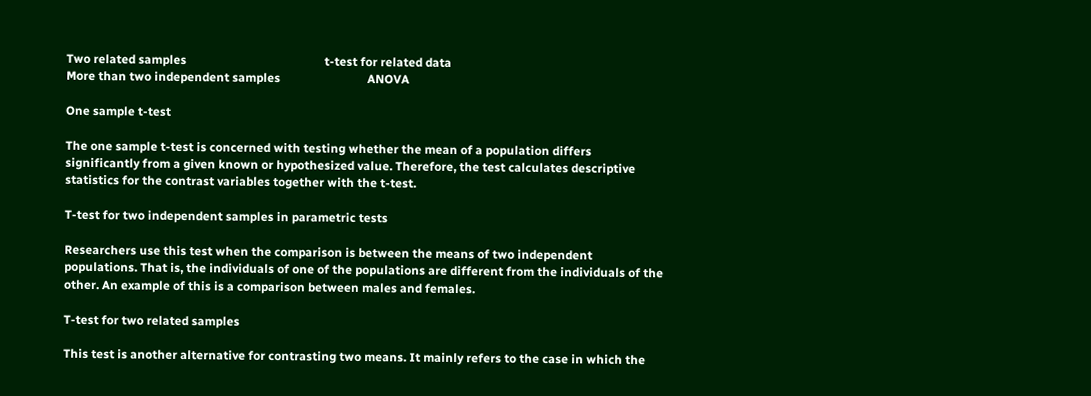Two related samples                                              t-test for related data
More than two independent samples                             ANOVA

One sample t-test

The one sample t-test is concerned with testing whether the mean of a population differs significantly from a given known or hypothesized value. Therefore, the test calculates descriptive statistics for the contrast variables together with the t-test.

T-test for two independent samples in parametric tests

Researchers use this test when the comparison is between the means of two independent populations. That is, the individuals of one of the populations are different from the individuals of the other. An example of this is a comparison between males and females.

T-test for two related samples

This test is another alternative for contrasting two means. It mainly refers to the case in which the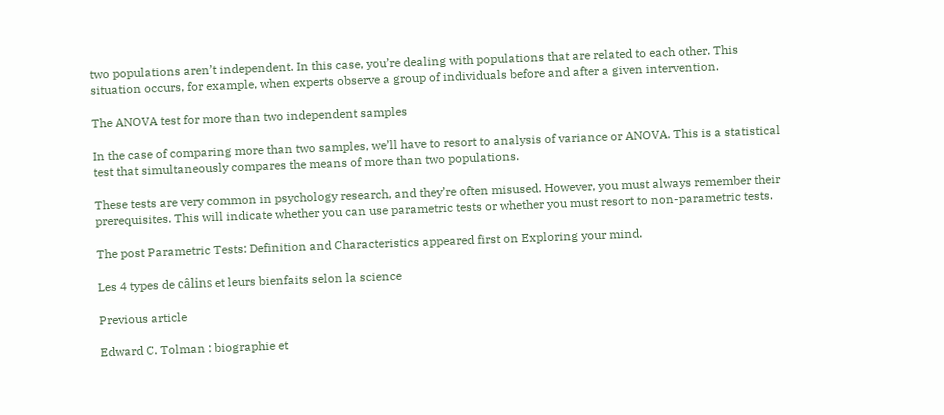two populations aren’t independent. In this case, you’re dealing with populations that are related to each other. This situation occurs, for example, when experts observe a group of individuals before and after a given intervention.

The ANOVA test for more than two independent samples

In the case of comparing more than two samples, we’ll have to resort to analysis of variance or ANOVA. This is a statistical test that simultaneously compares the means of more than two populations.

These tests are very common in psychology research, and they’re often misused. However, you must always remember their prerequisites. This will indicate whether you can use parametric tests or whether you must resort to non-parametric tests.

The post Parametric Tests: Definition and Characteristics appeared first on Exploring your mind.

Les 4 types de câlins et leurs bienfaits selon la science

Previous article

Edward C. Tolman : biographie et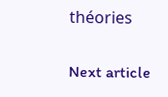théories

Next article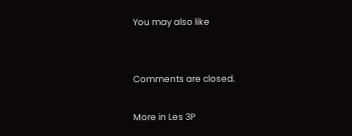You may also like


Comments are closed.

More in Les 3P